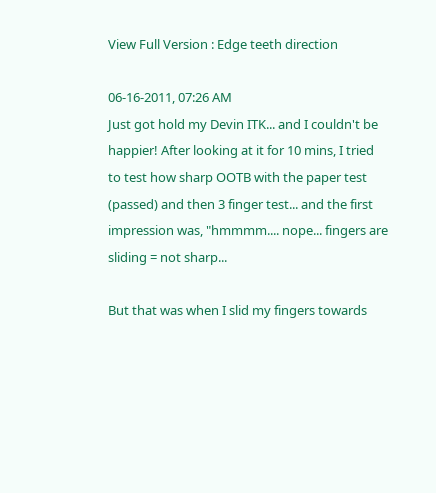View Full Version : Edge teeth direction

06-16-2011, 07:26 AM
Just got hold my Devin ITK... and I couldn't be happier! After looking at it for 10 mins, I tried to test how sharp OOTB with the paper test (passed) and then 3 finger test... and the first impression was, "hmmmm.... nope... fingers are sliding = not sharp...

But that was when I slid my fingers towards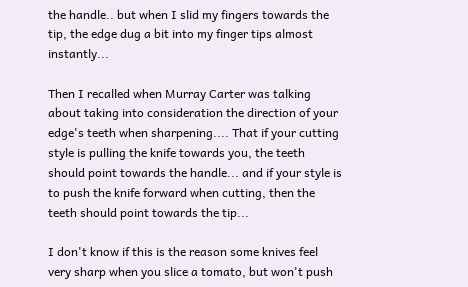the handle.. but when I slid my fingers towards the tip, the edge dug a bit into my finger tips almost instantly...

Then I recalled when Murray Carter was talking about taking into consideration the direction of your edge's teeth when sharpening.... That if your cutting style is pulling the knife towards you, the teeth should point towards the handle... and if your style is to push the knife forward when cutting, then the teeth should point towards the tip...

I don't know if this is the reason some knives feel very sharp when you slice a tomato, but won't push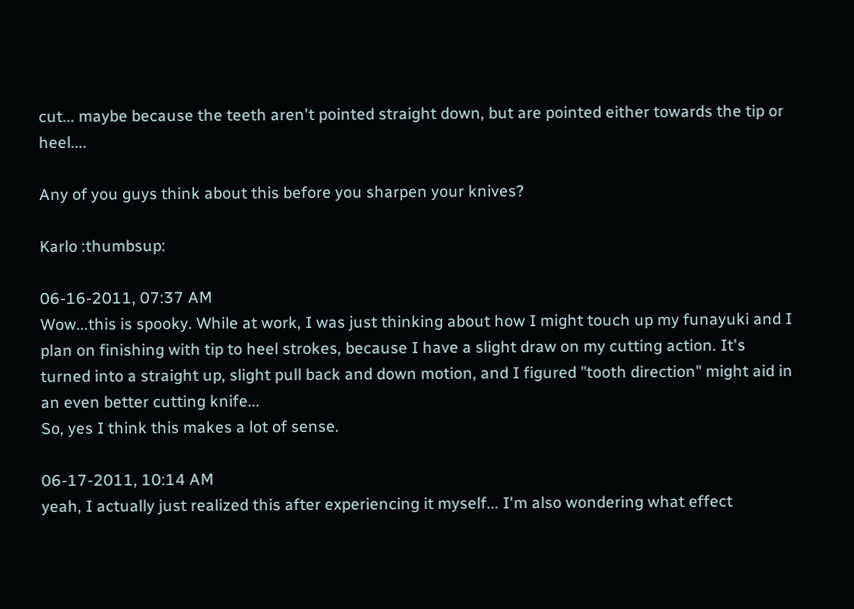cut... maybe because the teeth aren't pointed straight down, but are pointed either towards the tip or heel....

Any of you guys think about this before you sharpen your knives?

Karlo :thumbsup:

06-16-2011, 07:37 AM
Wow...this is spooky. While at work, I was just thinking about how I might touch up my funayuki and I plan on finishing with tip to heel strokes, because I have a slight draw on my cutting action. It's turned into a straight up, slight pull back and down motion, and I figured "tooth direction" might aid in an even better cutting knife...
So, yes I think this makes a lot of sense.

06-17-2011, 10:14 AM
yeah, I actually just realized this after experiencing it myself... I'm also wondering what effect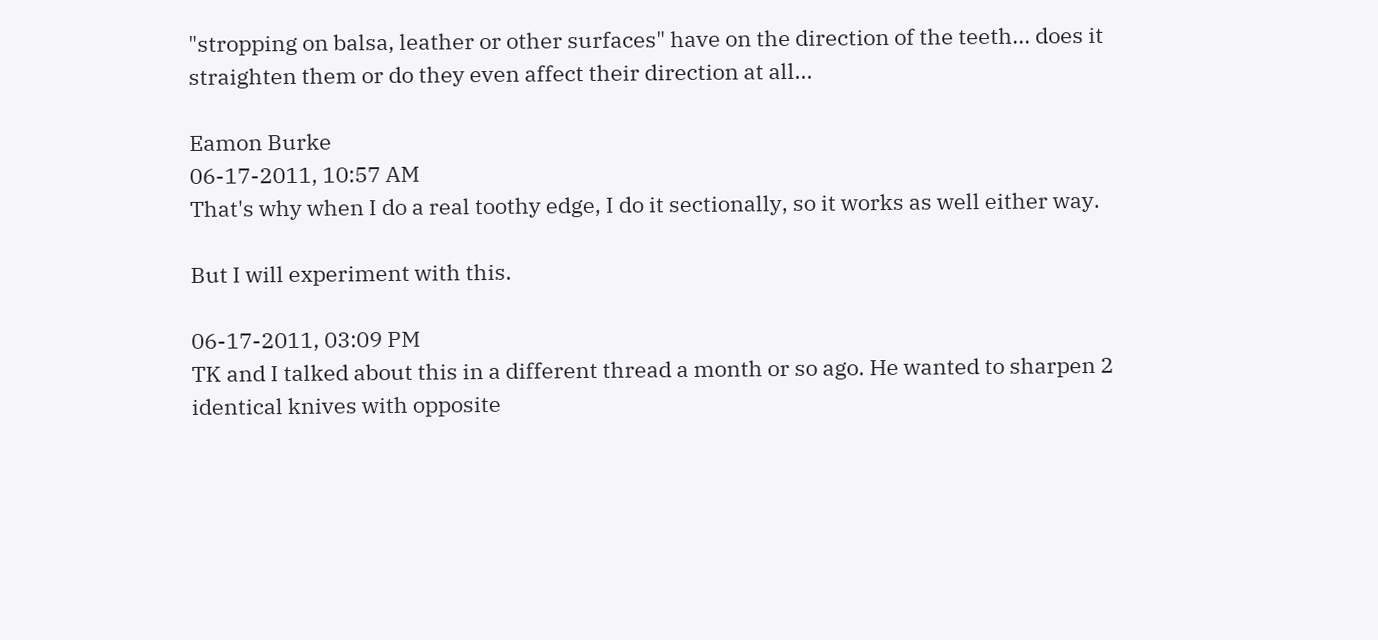"stropping on balsa, leather or other surfaces" have on the direction of the teeth... does it straighten them or do they even affect their direction at all...

Eamon Burke
06-17-2011, 10:57 AM
That's why when I do a real toothy edge, I do it sectionally, so it works as well either way.

But I will experiment with this.

06-17-2011, 03:09 PM
TK and I talked about this in a different thread a month or so ago. He wanted to sharpen 2 identical knives with opposite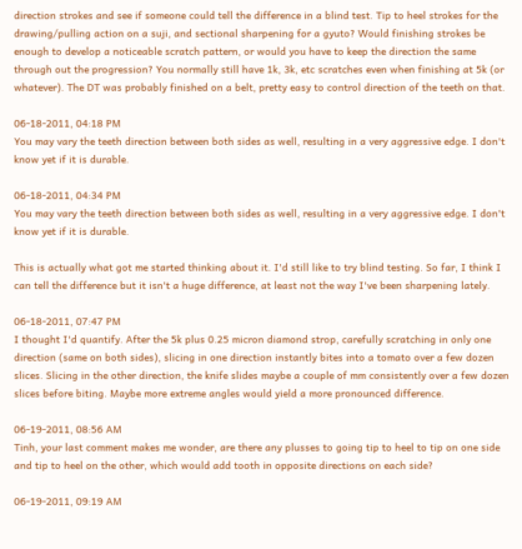direction strokes and see if someone could tell the difference in a blind test. Tip to heel strokes for the drawing/pulling action on a suji, and sectional sharpening for a gyuto? Would finishing strokes be enough to develop a noticeable scratch pattern, or would you have to keep the direction the same through out the progression? You normally still have 1k, 3k, etc scratches even when finishing at 5k (or whatever). The DT was probably finished on a belt, pretty easy to control direction of the teeth on that.

06-18-2011, 04:18 PM
You may vary the teeth direction between both sides as well, resulting in a very aggressive edge. I don't know yet if it is durable.

06-18-2011, 04:34 PM
You may vary the teeth direction between both sides as well, resulting in a very aggressive edge. I don't know yet if it is durable.

This is actually what got me started thinking about it. I'd still like to try blind testing. So far, I think I can tell the difference but it isn't a huge difference, at least not the way I've been sharpening lately.

06-18-2011, 07:47 PM
I thought I'd quantify. After the 5k plus 0.25 micron diamond strop, carefully scratching in only one direction (same on both sides), slicing in one direction instantly bites into a tomato over a few dozen slices. Slicing in the other direction, the knife slides maybe a couple of mm consistently over a few dozen slices before biting. Maybe more extreme angles would yield a more pronounced difference.

06-19-2011, 08:56 AM
Tinh, your last comment makes me wonder, are there any plusses to going tip to heel to tip on one side and tip to heel on the other, which would add tooth in opposite directions on each side?

06-19-2011, 09:19 AM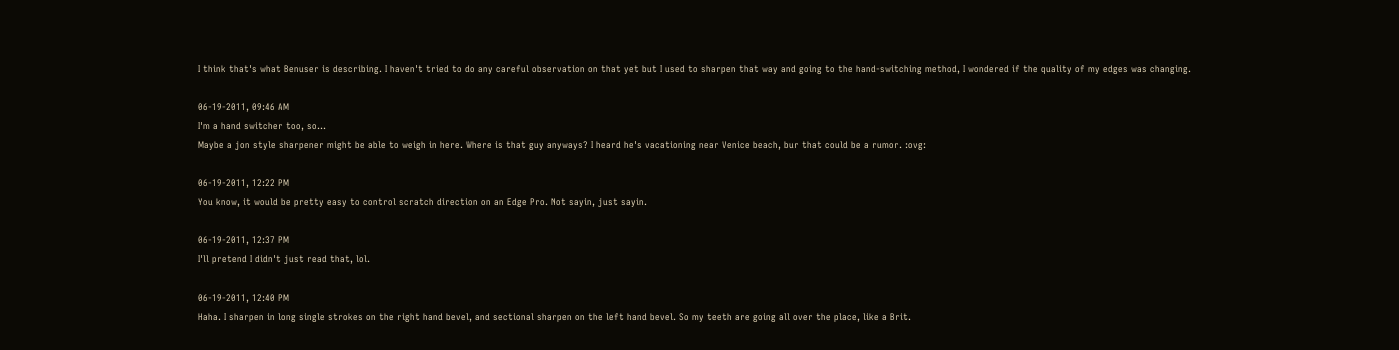I think that's what Benuser is describing. I haven't tried to do any careful observation on that yet but I used to sharpen that way and going to the hand-switching method, I wondered if the quality of my edges was changing.

06-19-2011, 09:46 AM
I'm a hand switcher too, so...
Maybe a jon style sharpener might be able to weigh in here. Where is that guy anyways? I heard he's vacationing near Venice beach, bur that could be a rumor. :ovg:

06-19-2011, 12:22 PM
You know, it would be pretty easy to control scratch direction on an Edge Pro. Not sayin, just sayin.

06-19-2011, 12:37 PM
I'll pretend I didn't just read that, lol.

06-19-2011, 12:40 PM
Haha. I sharpen in long single strokes on the right hand bevel, and sectional sharpen on the left hand bevel. So my teeth are going all over the place, like a Brit.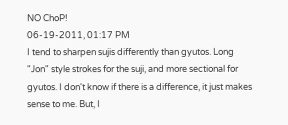NO ChoP!
06-19-2011, 01:17 PM
I tend to sharpen sujis differently than gyutos. Long "Jon" style strokes for the suji, and more sectional for gyutos. I don't know if there is a difference, it just makes sense to me. But, I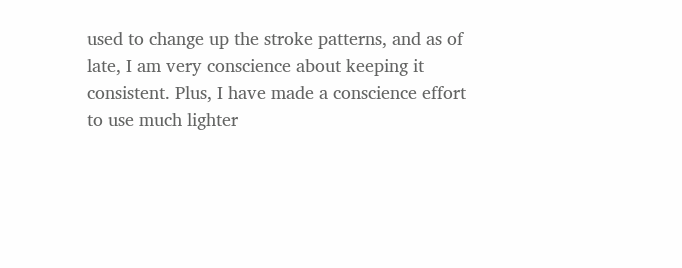used to change up the stroke patterns, and as of late, I am very conscience about keeping it consistent. Plus, I have made a conscience effort to use much lighter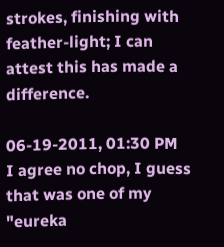strokes, finishing with feather-light; I can attest this has made a difference.

06-19-2011, 01:30 PM
I agree no chop, I guess that was one of my "eureka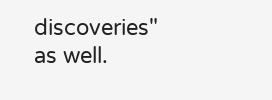discoveries" as well.